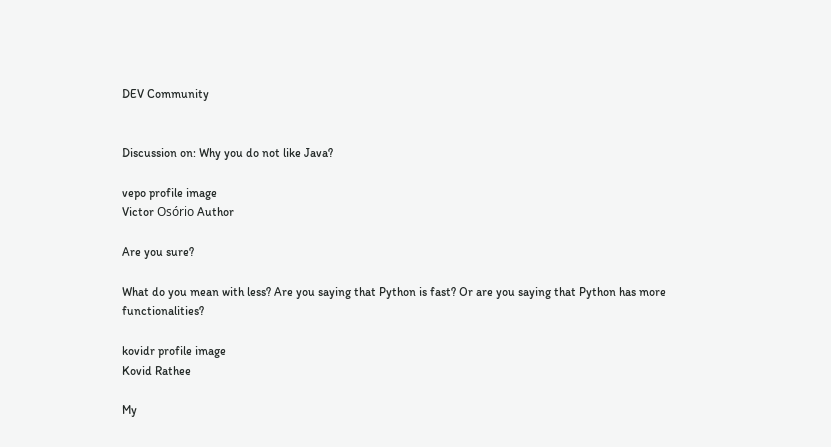DEV Community


Discussion on: Why you do not like Java?

vepo profile image
Victor Osório Author

Are you sure?

What do you mean with less? Are you saying that Python is fast? Or are you saying that Python has more functionalities?

kovidr profile image
Kovid Rathee

My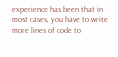experience has been that in most cases, you have to write more lines of code to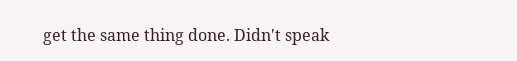get the same thing done. Didn't speak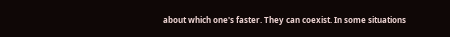about which one's faster. They can coexist. In some situations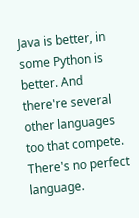Java is better, in some Python is better. And there're several other languages too that compete. There's no perfect language.